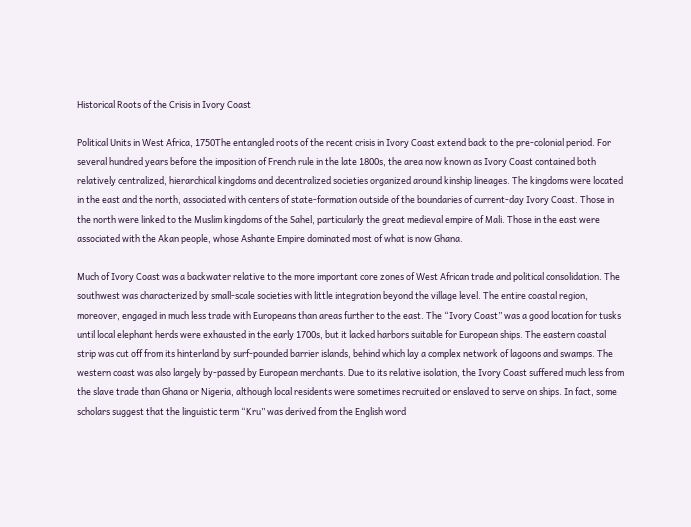Historical Roots of the Crisis in Ivory Coast

Political Units in West Africa, 1750The entangled roots of the recent crisis in Ivory Coast extend back to the pre-colonial period. For several hundred years before the imposition of French rule in the late 1800s, the area now known as Ivory Coast contained both relatively centralized, hierarchical kingdoms and decentralized societies organized around kinship lineages. The kingdoms were located in the east and the north, associated with centers of state-formation outside of the boundaries of current-day Ivory Coast. Those in the north were linked to the Muslim kingdoms of the Sahel, particularly the great medieval empire of Mali. Those in the east were associated with the Akan people, whose Ashante Empire dominated most of what is now Ghana.

Much of Ivory Coast was a backwater relative to the more important core zones of West African trade and political consolidation. The southwest was characterized by small-scale societies with little integration beyond the village level. The entire coastal region, moreover, engaged in much less trade with Europeans than areas further to the east. The “Ivory Coast” was a good location for tusks until local elephant herds were exhausted in the early 1700s, but it lacked harbors suitable for European ships. The eastern coastal strip was cut off from its hinterland by surf-pounded barrier islands, behind which lay a complex network of lagoons and swamps. The western coast was also largely by-passed by European merchants. Due to its relative isolation, the Ivory Coast suffered much less from the slave trade than Ghana or Nigeria, although local residents were sometimes recruited or enslaved to serve on ships. In fact, some scholars suggest that the linguistic term “Kru” was derived from the English word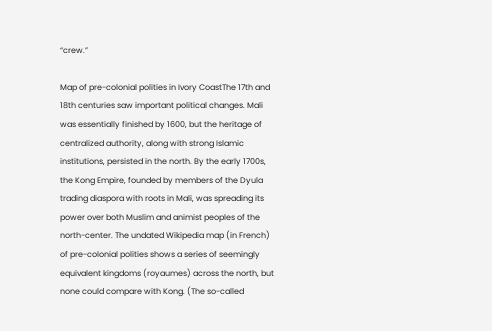“crew.”

Map of pre-colonial polities in Ivory CoastThe 17th and 18th centuries saw important political changes. Mali was essentially finished by 1600, but the heritage of centralized authority, along with strong Islamic institutions, persisted in the north. By the early 1700s, the Kong Empire, founded by members of the Dyula trading diaspora with roots in Mali, was spreading its power over both Muslim and animist peoples of the north-center. The undated Wikipedia map (in French) of pre-colonial polities shows a series of seemingly equivalent kingdoms (royaumes) across the north, but none could compare with Kong. (The so-called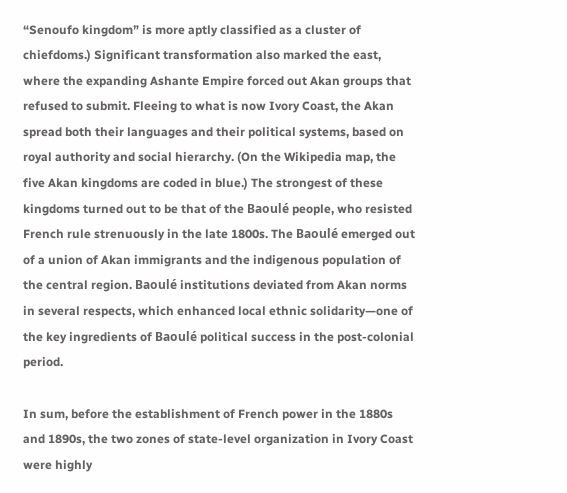“Senoufo kingdom” is more aptly classified as a cluster of chiefdoms.) Significant transformation also marked the east, where the expanding Ashante Empire forced out Akan groups that refused to submit. Fleeing to what is now Ivory Coast, the Akan spread both their languages and their political systems, based on royal authority and social hierarchy. (On the Wikipedia map, the five Akan kingdoms are coded in blue.) The strongest of these kingdoms turned out to be that of the Baoulé people, who resisted French rule strenuously in the late 1800s. The Baoulé emerged out of a union of Akan immigrants and the indigenous population of the central region. Baoulé institutions deviated from Akan norms in several respects, which enhanced local ethnic solidarity—one of the key ingredients of Baoulé political success in the post-colonial period.

In sum, before the establishment of French power in the 1880s and 1890s, the two zones of state-level organization in Ivory Coast were highly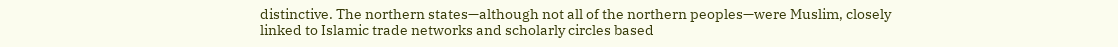distinctive. The northern states—although not all of the northern peoples—were Muslim, closely linked to Islamic trade networks and scholarly circles based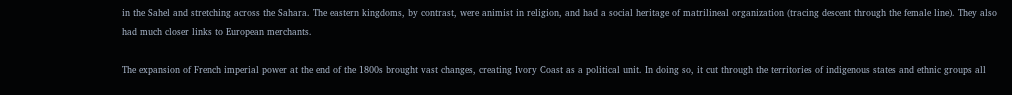in the Sahel and stretching across the Sahara. The eastern kingdoms, by contrast, were animist in religion, and had a social heritage of matrilineal organization (tracing descent through the female line). They also had much closer links to European merchants.

The expansion of French imperial power at the end of the 1800s brought vast changes, creating Ivory Coast as a political unit. In doing so, it cut through the territories of indigenous states and ethnic groups all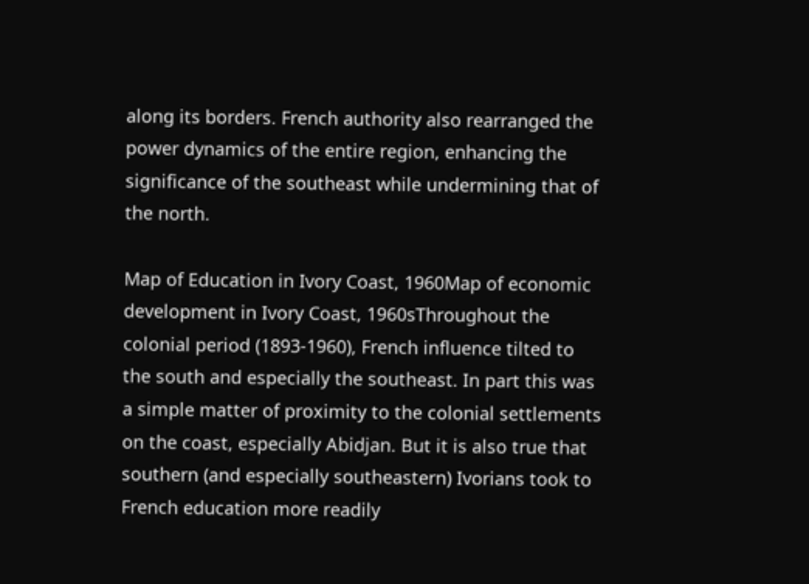along its borders. French authority also rearranged the power dynamics of the entire region, enhancing the significance of the southeast while undermining that of the north.

Map of Education in Ivory Coast, 1960Map of economic development in Ivory Coast, 1960sThroughout the colonial period (1893-1960), French influence tilted to the south and especially the southeast. In part this was a simple matter of proximity to the colonial settlements on the coast, especially Abidjan. But it is also true that southern (and especially southeastern) Ivorians took to French education more readily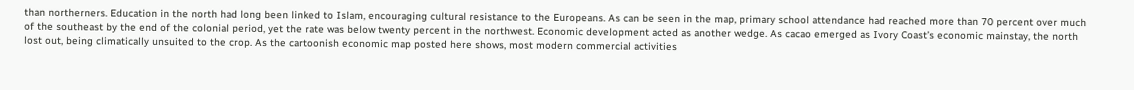than northerners. Education in the north had long been linked to Islam, encouraging cultural resistance to the Europeans. As can be seen in the map, primary school attendance had reached more than 70 percent over much of the southeast by the end of the colonial period, yet the rate was below twenty percent in the northwest. Economic development acted as another wedge. As cacao emerged as Ivory Coast’s economic mainstay, the north lost out, being climatically unsuited to the crop. As the cartoonish economic map posted here shows, most modern commercial activities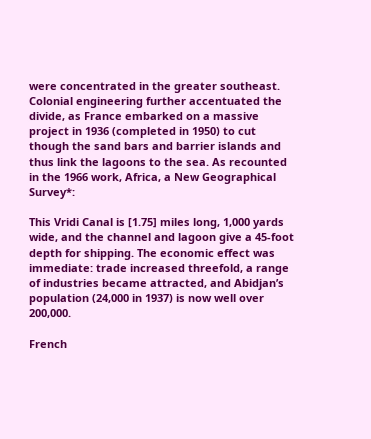were concentrated in the greater southeast. Colonial engineering further accentuated the divide, as France embarked on a massive project in 1936 (completed in 1950) to cut though the sand bars and barrier islands and thus link the lagoons to the sea. As recounted in the 1966 work, Africa, a New Geographical Survey*:

This Vridi Canal is [1.75] miles long, 1,000 yards wide, and the channel and lagoon give a 45-foot depth for shipping. The economic effect was immediate: trade increased threefold, a range of industries became attracted, and Abidjan’s population (24,000 in 1937) is now well over 200,000.

French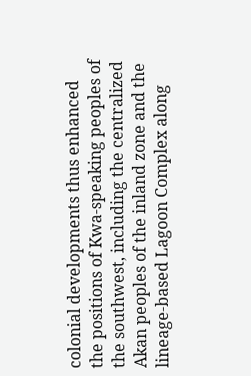colonial developments thus enhanced the positions of Kwa-speaking peoples of the southwest, including the centralized Akan peoples of the inland zone and the lineage-based Lagoon Complex along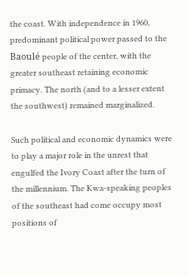the coast. With independence in 1960, predominant political power passed to the Baoulé people of the center, with the greater southeast retaining economic primacy. The north (and to a lesser extent the southwest) remained marginalized.

Such political and economic dynamics were to play a major role in the unrest that engulfed the Ivory Coast after the turn of the millennium. The Kwa-speaking peoples of the southeast had come occupy most positions of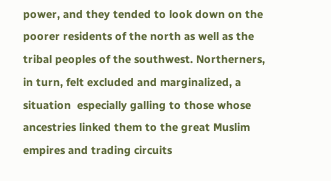power, and they tended to look down on the poorer residents of the north as well as the tribal peoples of the southwest. Northerners, in turn, felt excluded and marginalized, a situation  especially galling to those whose ancestries linked them to the great Muslim empires and trading circuits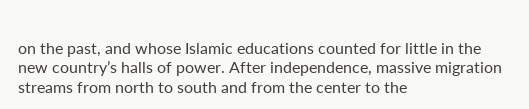on the past, and whose Islamic educations counted for little in the new country’s halls of power. After independence, massive migration streams from north to south and from the center to the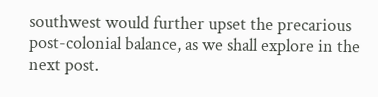southwest would further upset the precarious post-colonial balance, as we shall explore in the next post.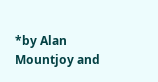*by Alan Mountjoy and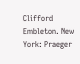Clifford Embleton. New York: Praeger